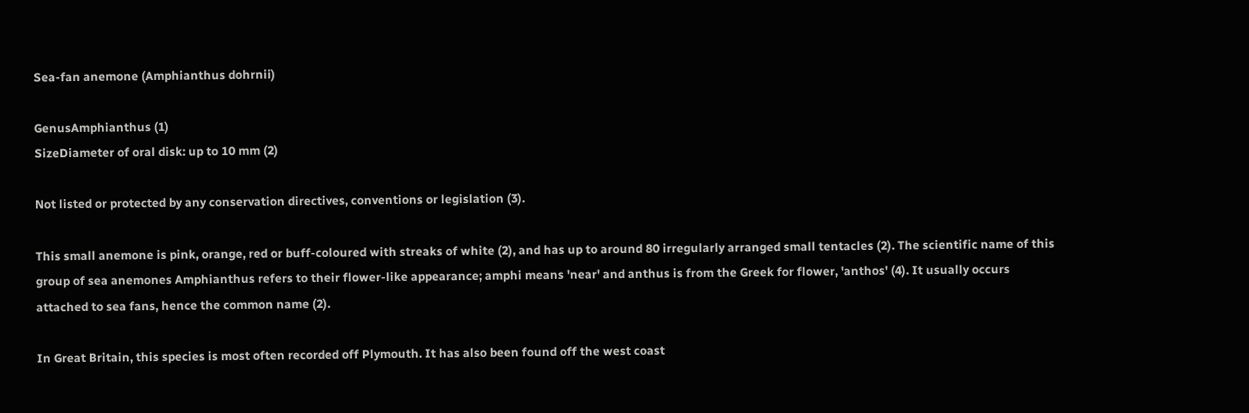Sea-fan anemone (Amphianthus dohrnii)

GenusAmphianthus (1)
SizeDiameter of oral disk: up to 10 mm (2)

Not listed or protected by any conservation directives, conventions or legislation (3).

This small anemone is pink, orange, red or buff-coloured with streaks of white (2), and has up to around 80 irregularly arranged small tentacles (2). The scientific name of this group of sea anemones Amphianthus refers to their flower-like appearance; amphi means 'near' and anthus is from the Greek for flower, 'anthos' (4). It usually occurs attached to sea fans, hence the common name (2).

In Great Britain, this species is most often recorded off Plymouth. It has also been found off the west coast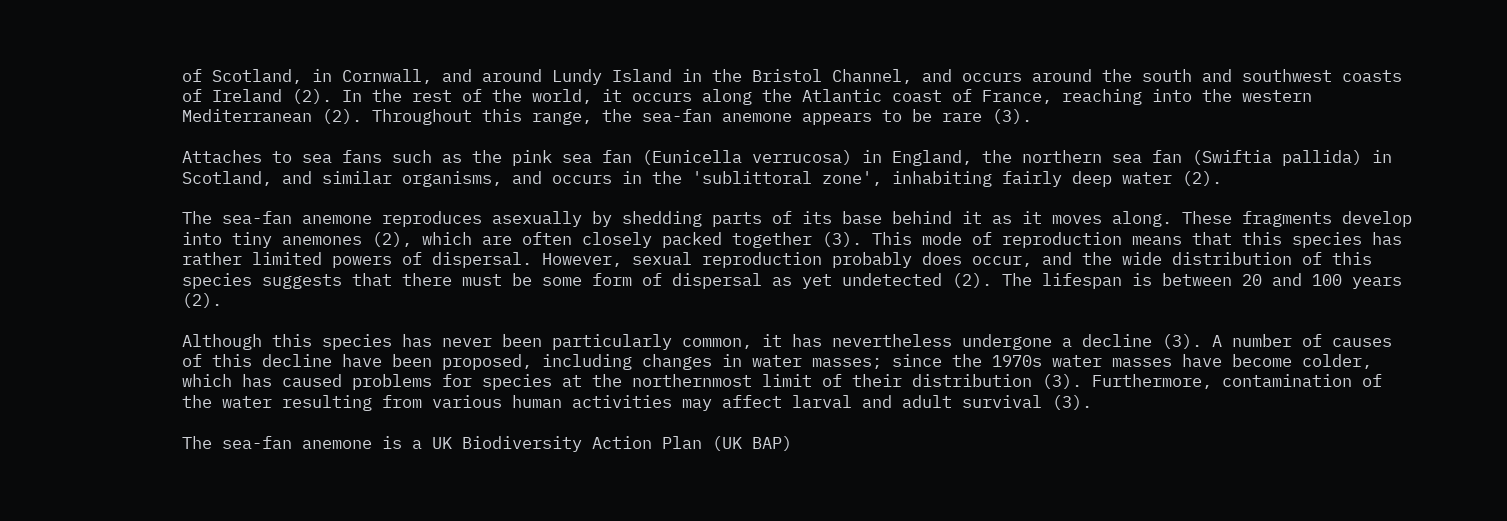of Scotland, in Cornwall, and around Lundy Island in the Bristol Channel, and occurs around the south and southwest coasts of Ireland (2). In the rest of the world, it occurs along the Atlantic coast of France, reaching into the western Mediterranean (2). Throughout this range, the sea-fan anemone appears to be rare (3).

Attaches to sea fans such as the pink sea fan (Eunicella verrucosa) in England, the northern sea fan (Swiftia pallida) in Scotland, and similar organisms, and occurs in the 'sublittoral zone', inhabiting fairly deep water (2).

The sea-fan anemone reproduces asexually by shedding parts of its base behind it as it moves along. These fragments develop into tiny anemones (2), which are often closely packed together (3). This mode of reproduction means that this species has rather limited powers of dispersal. However, sexual reproduction probably does occur, and the wide distribution of this species suggests that there must be some form of dispersal as yet undetected (2). The lifespan is between 20 and 100 years (2).

Although this species has never been particularly common, it has nevertheless undergone a decline (3). A number of causes of this decline have been proposed, including changes in water masses; since the 1970s water masses have become colder, which has caused problems for species at the northernmost limit of their distribution (3). Furthermore, contamination of the water resulting from various human activities may affect larval and adult survival (3).

The sea-fan anemone is a UK Biodiversity Action Plan (UK BAP)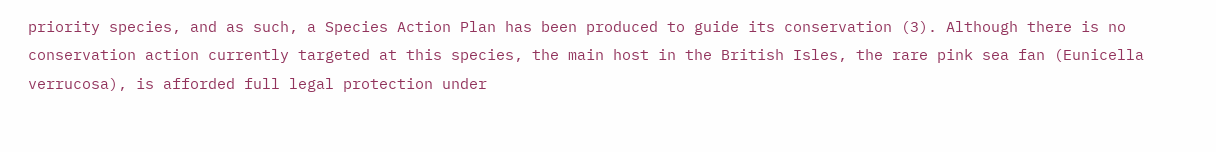priority species, and as such, a Species Action Plan has been produced to guide its conservation (3). Although there is no conservation action currently targeted at this species, the main host in the British Isles, the rare pink sea fan (Eunicella verrucosa), is afforded full legal protection under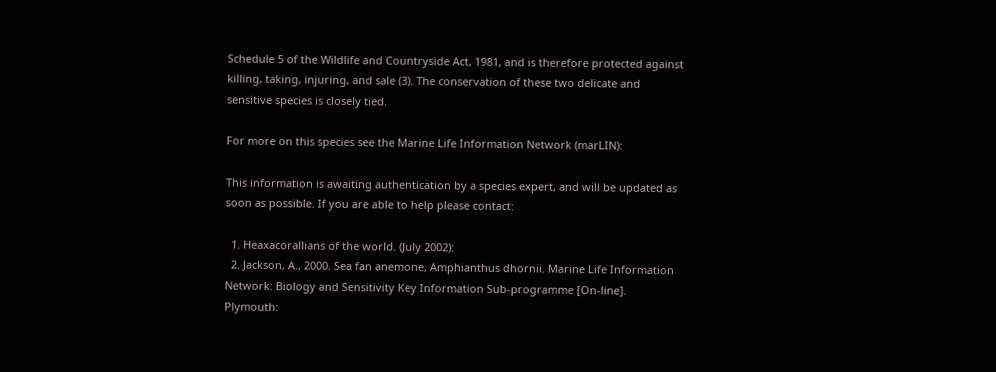Schedule 5 of the Wildlife and Countryside Act, 1981, and is therefore protected against killing, taking, injuring, and sale (3). The conservation of these two delicate and sensitive species is closely tied.

For more on this species see the Marine Life Information Network (marLIN):

This information is awaiting authentication by a species expert, and will be updated as soon as possible. If you are able to help please contact:

  1. Heaxacorallians of the world. (July 2002):
  2. Jackson, A., 2000. Sea fan anemone, Amphianthus dhornii. Marine Life Information Network: Biology and Sensitivity Key Information Sub-programme [On-line]. Plymouth: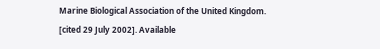Marine Biological Association of the United Kingdom. [cited 29 July 2002]. Available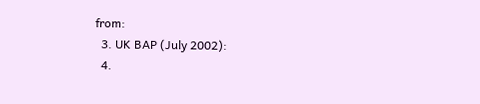from:
  3. UK BAP (July 2002):
  4.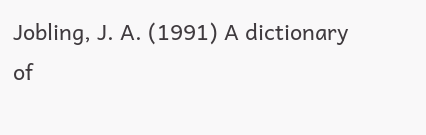Jobling, J. A. (1991) A dictionary of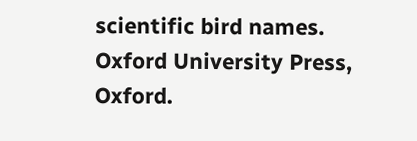scientific bird names. Oxford University Press, Oxford.